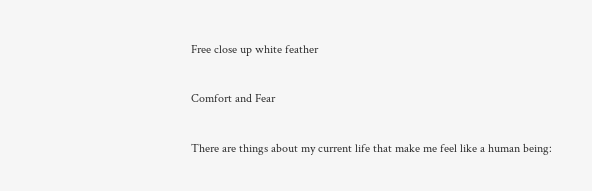Free close up white feather

Comfort and Fear

There are things about my current life that make me feel like a human being: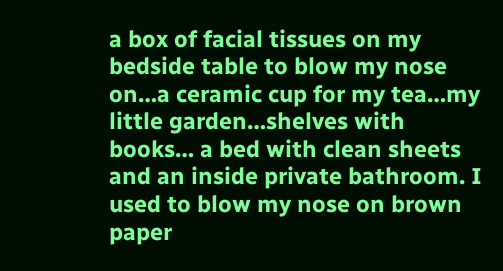a box of facial tissues on my bedside table to blow my nose on…a ceramic cup for my tea…my little garden…shelves with books… a bed with clean sheets and an inside private bathroom. I used to blow my nose on brown paper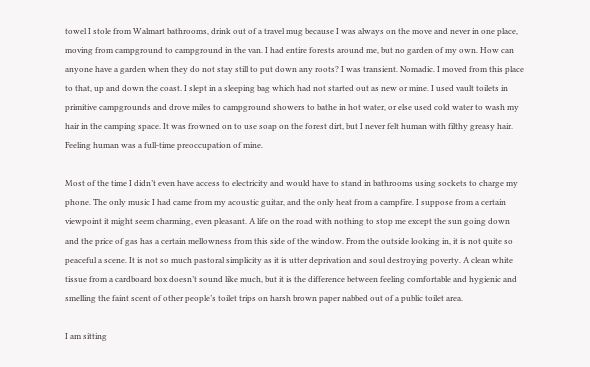towel I stole from Walmart bathrooms, drink out of a travel mug because I was always on the move and never in one place, moving from campground to campground in the van. I had entire forests around me, but no garden of my own. How can anyone have a garden when they do not stay still to put down any roots? I was transient. Nomadic. I moved from this place to that, up and down the coast. I slept in a sleeping bag which had not started out as new or mine. I used vault toilets in primitive campgrounds and drove miles to campground showers to bathe in hot water, or else used cold water to wash my hair in the camping space. It was frowned on to use soap on the forest dirt, but I never felt human with filthy greasy hair. Feeling human was a full-time preoccupation of mine.

Most of the time I didn’t even have access to electricity and would have to stand in bathrooms using sockets to charge my phone. The only music I had came from my acoustic guitar, and the only heat from a campfire. I suppose from a certain viewpoint it might seem charming, even pleasant. A life on the road with nothing to stop me except the sun going down and the price of gas has a certain mellowness from this side of the window. From the outside looking in, it is not quite so peaceful a scene. It is not so much pastoral simplicity as it is utter deprivation and soul destroying poverty. A clean white tissue from a cardboard box doesn’t sound like much, but it is the difference between feeling comfortable and hygienic and smelling the faint scent of other people’s toilet trips on harsh brown paper nabbed out of a public toilet area.

I am sitting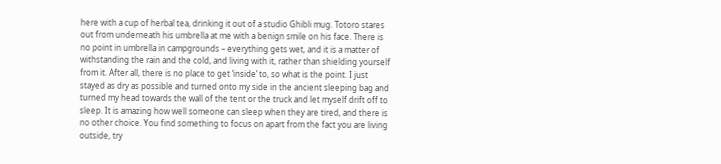here with a cup of herbal tea, drinking it out of a studio Ghibli mug. Totoro stares out from underneath his umbrella at me with a benign smile on his face. There is no point in umbrella in campgrounds – everything gets wet, and it is a matter of withstanding the rain and the cold, and living with it, rather than shielding yourself from it. After all, there is no place to get ‘inside’ to, so what is the point. I just stayed as dry as possible and turned onto my side in the ancient sleeping bag and turned my head towards the wall of the tent or the truck and let myself drift off to sleep. It is amazing how well someone can sleep when they are tired, and there is no other choice. You find something to focus on apart from the fact you are living outside, try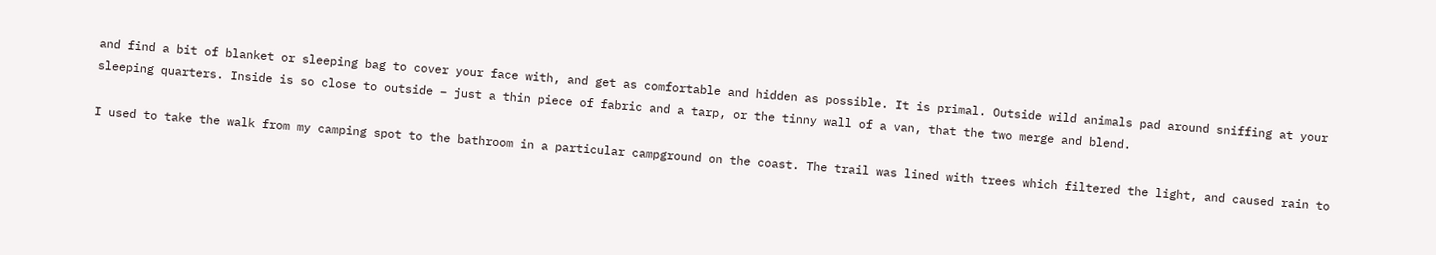and find a bit of blanket or sleeping bag to cover your face with, and get as comfortable and hidden as possible. It is primal. Outside wild animals pad around sniffing at your sleeping quarters. Inside is so close to outside – just a thin piece of fabric and a tarp, or the tinny wall of a van, that the two merge and blend.

I used to take the walk from my camping spot to the bathroom in a particular campground on the coast. The trail was lined with trees which filtered the light, and caused rain to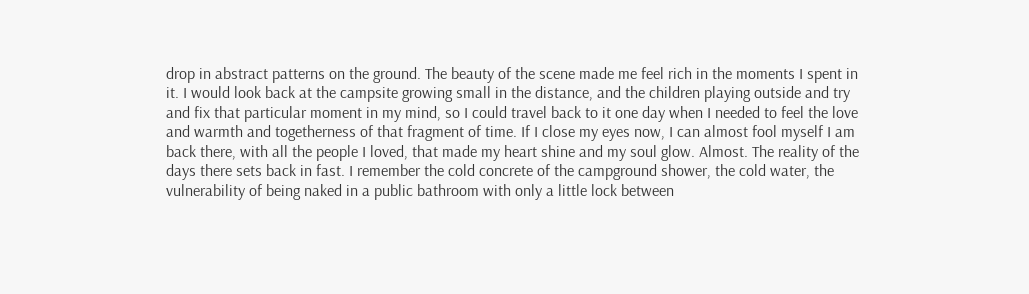drop in abstract patterns on the ground. The beauty of the scene made me feel rich in the moments I spent in it. I would look back at the campsite growing small in the distance, and the children playing outside and try and fix that particular moment in my mind, so I could travel back to it one day when I needed to feel the love and warmth and togetherness of that fragment of time. If I close my eyes now, I can almost fool myself I am back there, with all the people I loved, that made my heart shine and my soul glow. Almost. The reality of the days there sets back in fast. I remember the cold concrete of the campground shower, the cold water, the vulnerability of being naked in a public bathroom with only a little lock between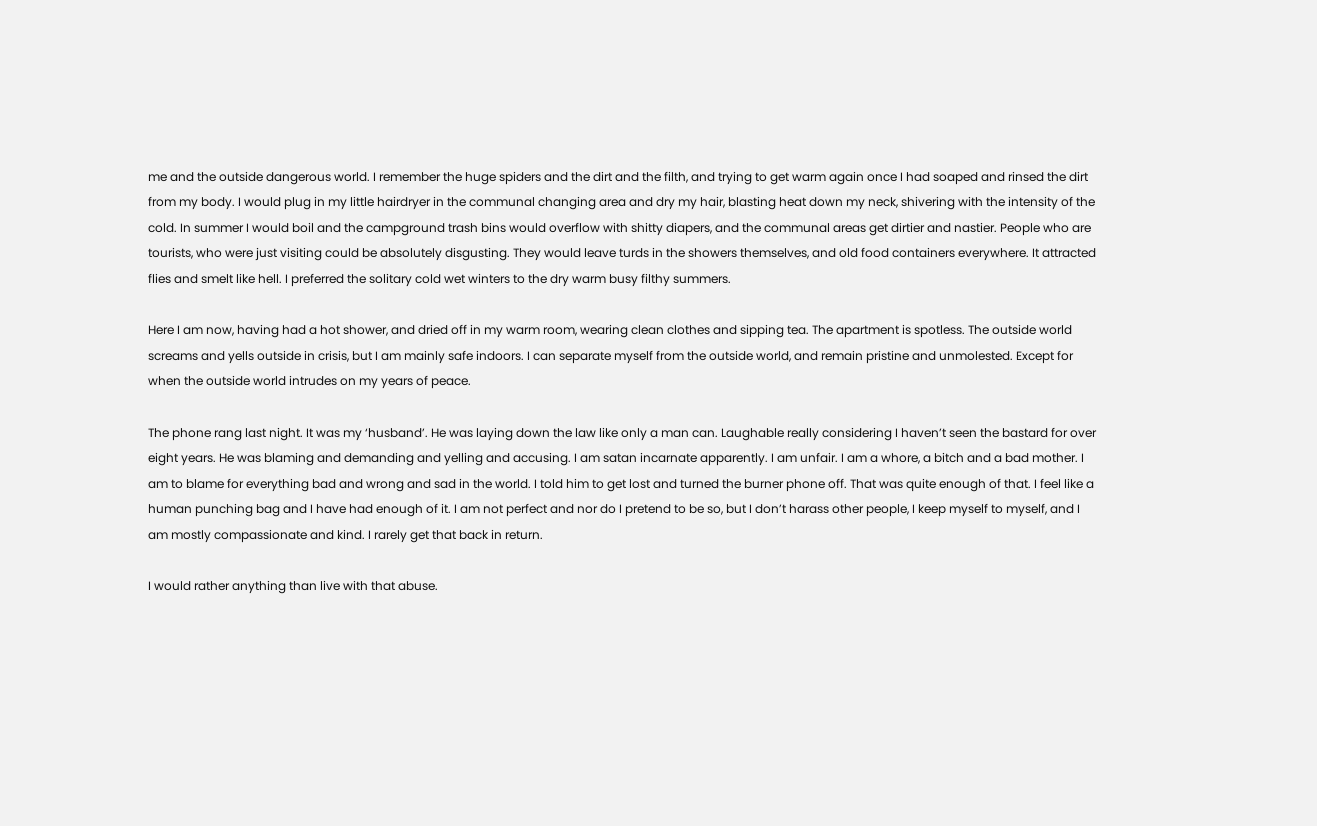me and the outside dangerous world. I remember the huge spiders and the dirt and the filth, and trying to get warm again once I had soaped and rinsed the dirt from my body. I would plug in my little hairdryer in the communal changing area and dry my hair, blasting heat down my neck, shivering with the intensity of the cold. In summer I would boil and the campground trash bins would overflow with shitty diapers, and the communal areas get dirtier and nastier. People who are tourists, who were just visiting could be absolutely disgusting. They would leave turds in the showers themselves, and old food containers everywhere. It attracted flies and smelt like hell. I preferred the solitary cold wet winters to the dry warm busy filthy summers.

Here I am now, having had a hot shower, and dried off in my warm room, wearing clean clothes and sipping tea. The apartment is spotless. The outside world screams and yells outside in crisis, but I am mainly safe indoors. I can separate myself from the outside world, and remain pristine and unmolested. Except for when the outside world intrudes on my years of peace.

The phone rang last night. It was my ‘husband’. He was laying down the law like only a man can. Laughable really considering I haven’t seen the bastard for over eight years. He was blaming and demanding and yelling and accusing. I am satan incarnate apparently. I am unfair. I am a whore, a bitch and a bad mother. I am to blame for everything bad and wrong and sad in the world. I told him to get lost and turned the burner phone off. That was quite enough of that. I feel like a human punching bag and I have had enough of it. I am not perfect and nor do I pretend to be so, but I don’t harass other people, I keep myself to myself, and I am mostly compassionate and kind. I rarely get that back in return.

I would rather anything than live with that abuse.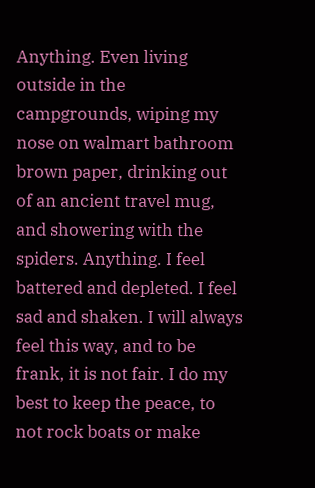Anything. Even living outside in the campgrounds, wiping my nose on walmart bathroom brown paper, drinking out of an ancient travel mug, and showering with the spiders. Anything. I feel battered and depleted. I feel sad and shaken. I will always feel this way, and to be frank, it is not fair. I do my best to keep the peace, to not rock boats or make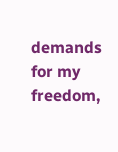demands for my freedom,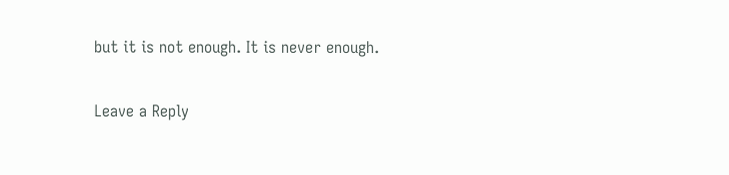but it is not enough. It is never enough.

Leave a Reply